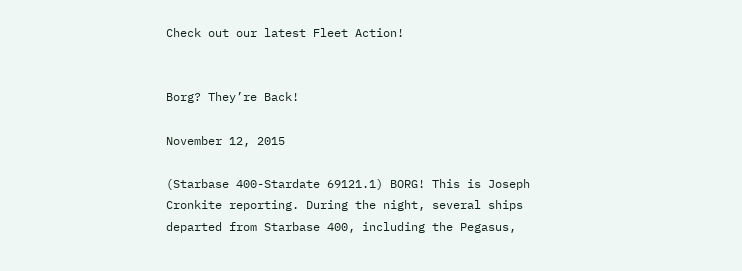Check out our latest Fleet Action!


Borg? They’re Back!

November 12, 2015

(Starbase 400-Stardate 69121.1) BORG! This is Joseph Cronkite reporting. During the night, several ships departed from Starbase 400, including the Pegasus,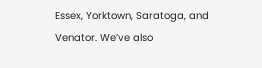Essex, Yorktown, Saratoga, and Venator. We’ve also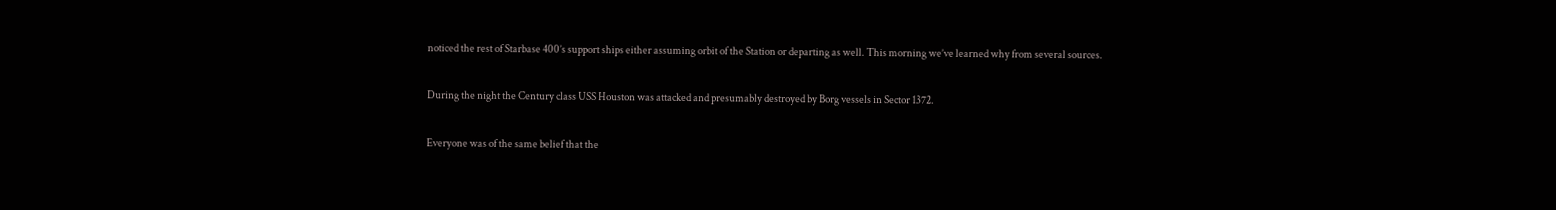noticed the rest of Starbase 400’s support ships either assuming orbit of the Station or departing as well. This morning we’ve learned why from several sources.

During the night the Century class USS Houston was attacked and presumably destroyed by Borg vessels in Sector 1372.

Everyone was of the same belief that the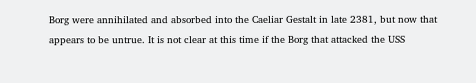Borg were annihilated and absorbed into the Caeliar Gestalt in late 2381, but now that appears to be untrue. It is not clear at this time if the Borg that attacked the USS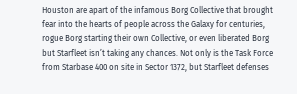Houston are apart of the infamous Borg Collective that brought fear into the hearts of people across the Galaxy for centuries, rogue Borg starting their own Collective, or even liberated Borg but Starfleet isn’t taking any chances. Not only is the Task Force from Starbase 400 on site in Sector 1372, but Starfleet defenses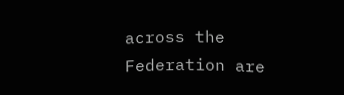across the Federation are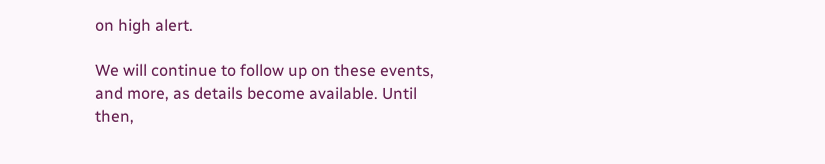on high alert.

We will continue to follow up on these events, and more, as details become available. Until then,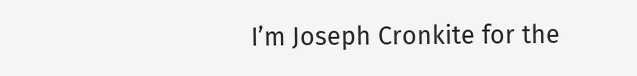I’m Joseph Cronkite for the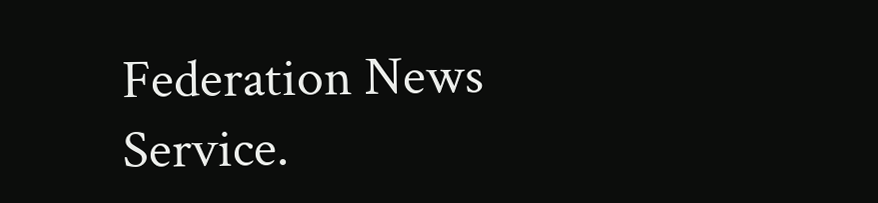Federation News Service.